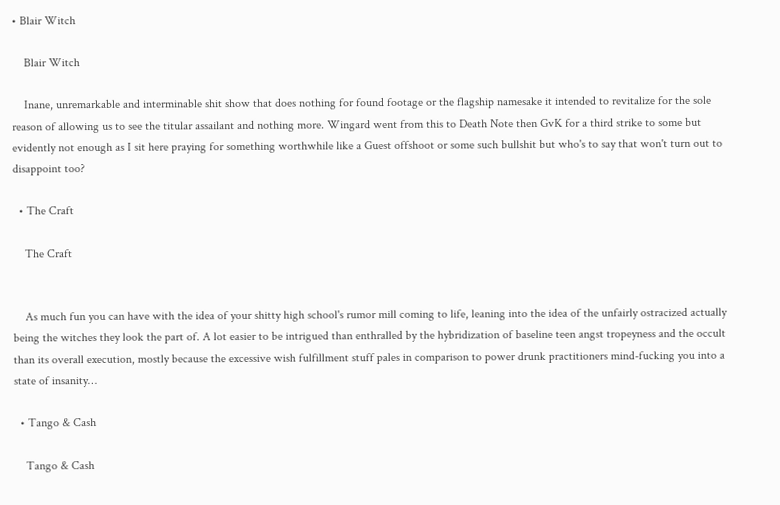• Blair Witch

    Blair Witch

    Inane, unremarkable and interminable shit show that does nothing for found footage or the flagship namesake it intended to revitalize for the sole reason of allowing us to see the titular assailant and nothing more. Wingard went from this to Death Note then GvK for a third strike to some but evidently not enough as I sit here praying for something worthwhile like a Guest offshoot or some such bullshit but who's to say that won't turn out to disappoint too?

  • The Craft

    The Craft


    As much fun you can have with the idea of your shitty high school's rumor mill coming to life, leaning into the idea of the unfairly ostracized actually being the witches they look the part of. A lot easier to be intrigued than enthralled by the hybridization of baseline teen angst tropeyness and the occult than its overall execution, mostly because the excessive wish fulfillment stuff pales in comparison to power drunk practitioners mind-fucking you into a state of insanity…

  • Tango & Cash

    Tango & Cash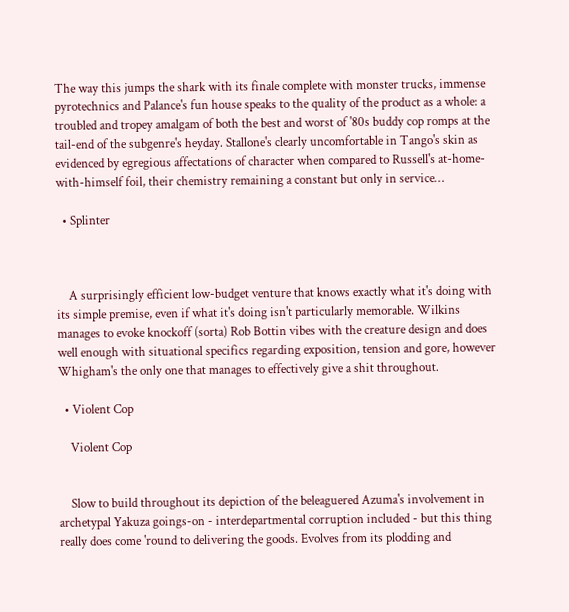The way this jumps the shark with its finale complete with monster trucks, immense pyrotechnics and Palance's fun house speaks to the quality of the product as a whole: a troubled and tropey amalgam of both the best and worst of '80s buddy cop romps at the tail-end of the subgenre's heyday. Stallone's clearly uncomfortable in Tango's skin as evidenced by egregious affectations of character when compared to Russell's at-home-with-himself foil, their chemistry remaining a constant but only in service…

  • Splinter



    A surprisingly efficient low-budget venture that knows exactly what it's doing with its simple premise, even if what it's doing isn't particularly memorable. Wilkins manages to evoke knockoff (sorta) Rob Bottin vibes with the creature design and does well enough with situational specifics regarding exposition, tension and gore, however Whigham's the only one that manages to effectively give a shit throughout.

  • Violent Cop

    Violent Cop


    Slow to build throughout its depiction of the beleaguered Azuma's involvement in archetypal Yakuza goings-on - interdepartmental corruption included - but this thing really does come 'round to delivering the goods. Evolves from its plodding and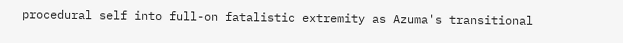procedural self into full-on fatalistic extremity as Azuma's transitional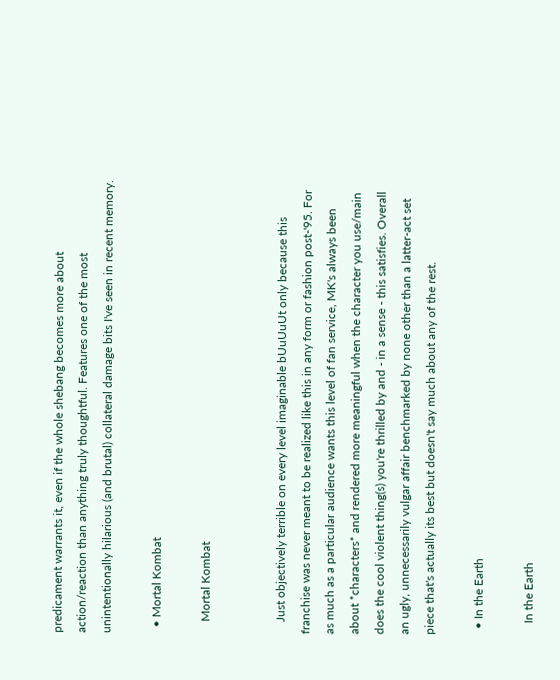predicament warrants it, even if the whole shebang becomes more about action/reaction than anything truly thoughtful. Features one of the most unintentionally hilarious (and brutal) collateral damage bits I've seen in recent memory.

  • Mortal Kombat

    Mortal Kombat


    Just objectively terrible on every level imaginable bUuUuUt only because this franchise was never meant to be realized like this in any form or fashion post-'95. For as much as a particular audience wants this level of fan service, MK's always been about *characters* and rendered more meaningful when the character you use/main does the cool violent thing(s) you're thrilled by and - in a sense - this satisfies. Overall an ugly, unnecessarily vulgar affair benchmarked by none other than a latter-act set piece that's actually its best but doesn't say much about any of the rest.

  • In the Earth

    In the Earth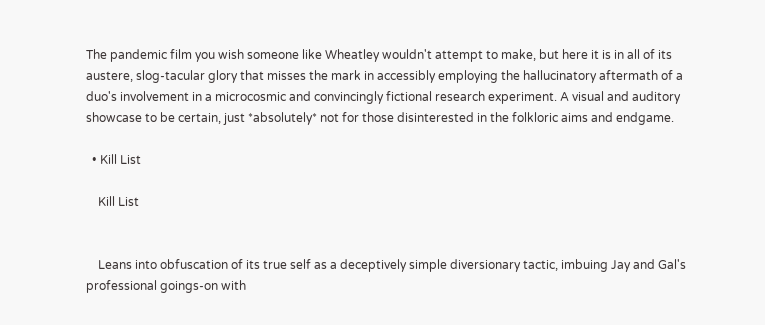The pandemic film you wish someone like Wheatley wouldn't attempt to make, but here it is in all of its austere, slog-tacular glory that misses the mark in accessibly employing the hallucinatory aftermath of a duo's involvement in a microcosmic and convincingly fictional research experiment. A visual and auditory showcase to be certain, just *absolutely* not for those disinterested in the folkloric aims and endgame.

  • Kill List

    Kill List


    Leans into obfuscation of its true self as a deceptively simple diversionary tactic, imbuing Jay and Gal's professional goings-on with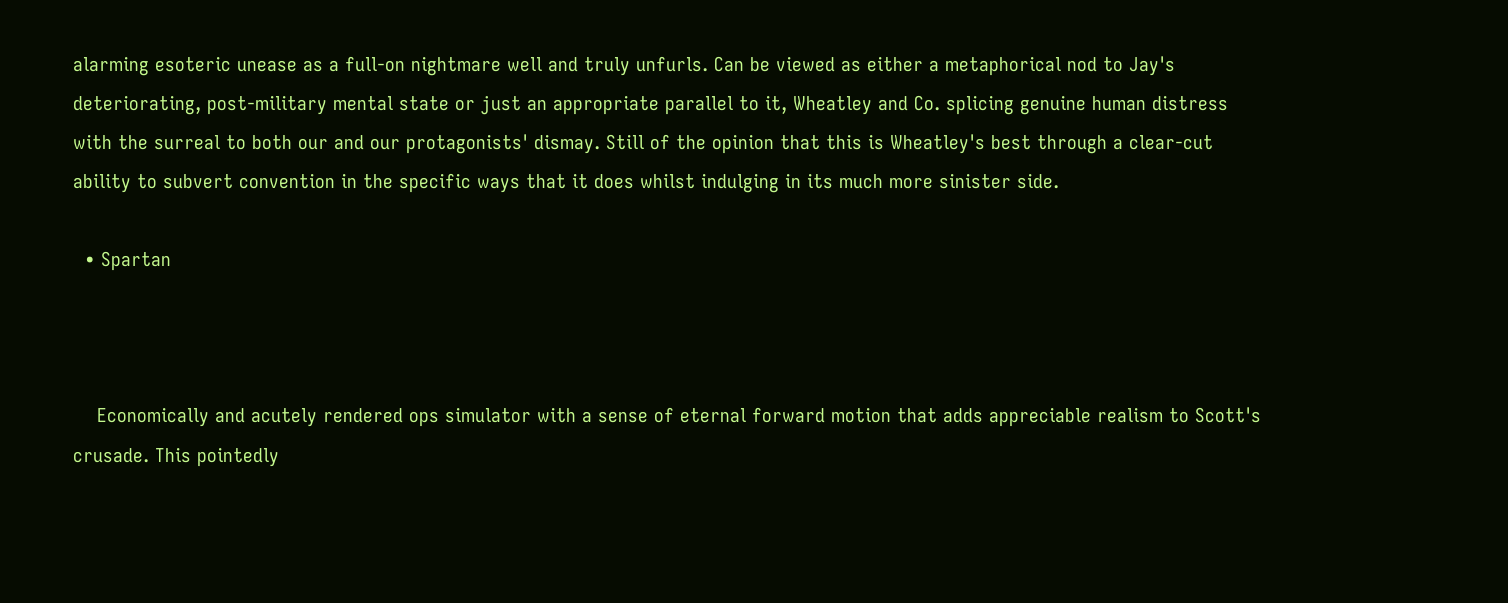alarming esoteric unease as a full-on nightmare well and truly unfurls. Can be viewed as either a metaphorical nod to Jay's deteriorating, post-military mental state or just an appropriate parallel to it, Wheatley and Co. splicing genuine human distress with the surreal to both our and our protagonists' dismay. Still of the opinion that this is Wheatley's best through a clear-cut ability to subvert convention in the specific ways that it does whilst indulging in its much more sinister side.

  • Spartan



    Economically and acutely rendered ops simulator with a sense of eternal forward motion that adds appreciable realism to Scott's crusade. This pointedly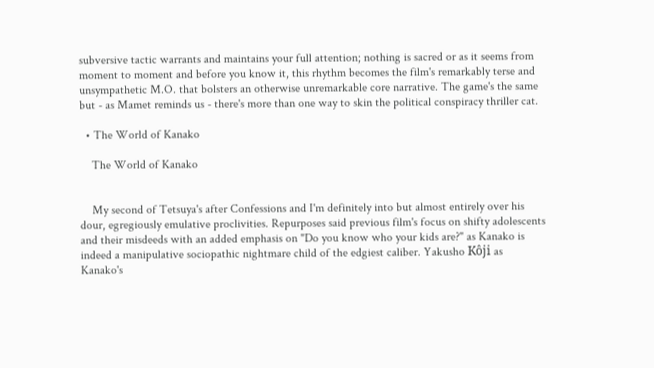subversive tactic warrants and maintains your full attention; nothing is sacred or as it seems from moment to moment and before you know it, this rhythm becomes the film's remarkably terse and unsympathetic M.O. that bolsters an otherwise unremarkable core narrative. The game's the same but - as Mamet reminds us - there's more than one way to skin the political conspiracy thriller cat.

  • The World of Kanako

    The World of Kanako


    My second of Tetsuya's after Confessions and I'm definitely into but almost entirely over his dour, egregiously emulative proclivities. Repurposes said previous film's focus on shifty adolescents and their misdeeds with an added emphasis on "Do you know who your kids are?" as Kanako is indeed a manipulative sociopathic nightmare child of the edgiest caliber. Yakusho Kôji as Kanako's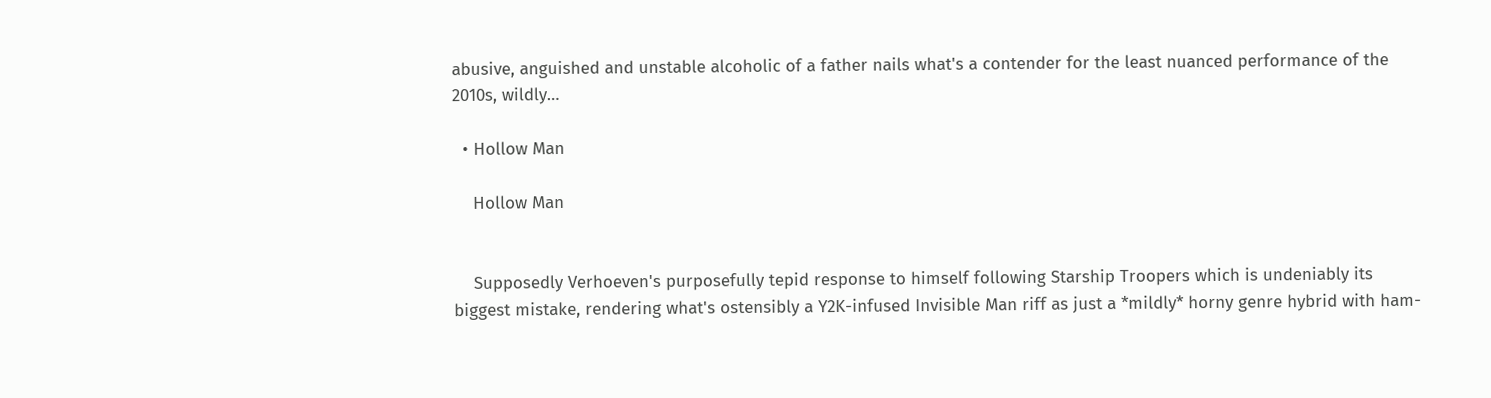abusive, anguished and unstable alcoholic of a father nails what's a contender for the least nuanced performance of the 2010s, wildly…

  • Hollow Man

    Hollow Man


    Supposedly Verhoeven's purposefully tepid response to himself following Starship Troopers which is undeniably its biggest mistake, rendering what's ostensibly a Y2K-infused Invisible Man riff as just a *mildly* horny genre hybrid with ham-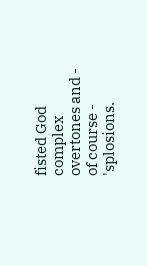fisted God complex overtones and - of course - 'splosions.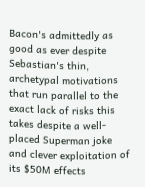Bacon's admittedly as good as ever despite Sebastian's thin, archetypal motivations that run parallel to the exact lack of risks this takes despite a well-placed Superman joke and clever exploitation of its $50M effects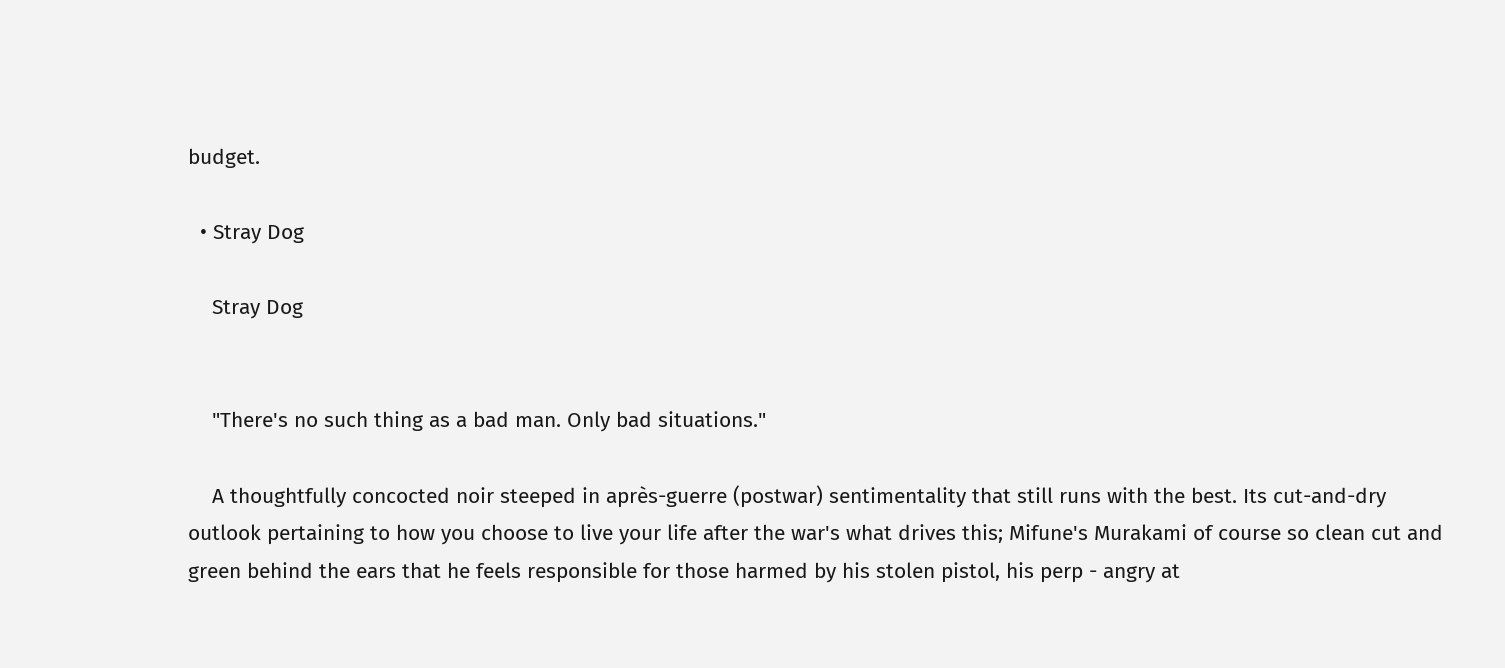budget.

  • Stray Dog

    Stray Dog


    "There's no such thing as a bad man. Only bad situations."

    A thoughtfully concocted noir steeped in après-guerre (postwar) sentimentality that still runs with the best. Its cut-and-dry outlook pertaining to how you choose to live your life after the war's what drives this; Mifune's Murakami of course so clean cut and green behind the ears that he feels responsible for those harmed by his stolen pistol, his perp - angry at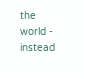the world - instead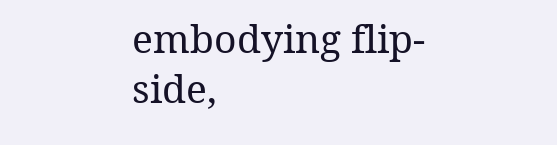embodying flip-side,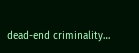dead-end criminality…